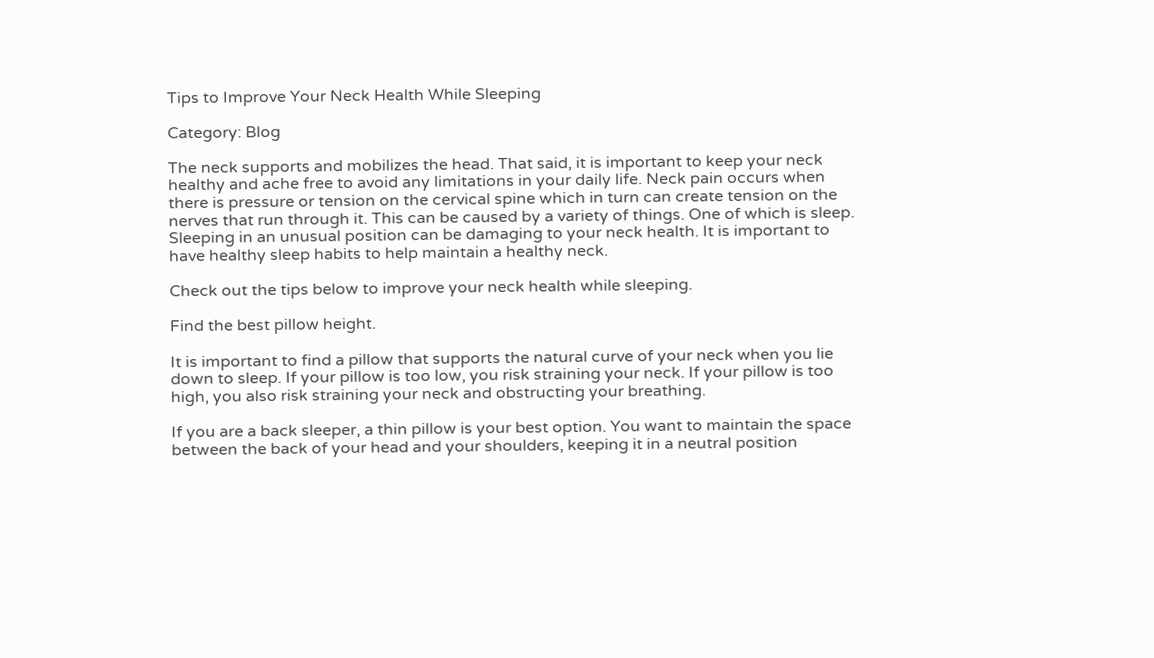Tips to Improve Your Neck Health While Sleeping

Category: Blog

The neck supports and mobilizes the head. That said, it is important to keep your neck healthy and ache free to avoid any limitations in your daily life. Neck pain occurs when there is pressure or tension on the cervical spine which in turn can create tension on the nerves that run through it. This can be caused by a variety of things. One of which is sleep.  Sleeping in an unusual position can be damaging to your neck health. It is important to have healthy sleep habits to help maintain a healthy neck.

Check out the tips below to improve your neck health while sleeping.

Find the best pillow height.

It is important to find a pillow that supports the natural curve of your neck when you lie down to sleep. If your pillow is too low, you risk straining your neck. If your pillow is too high, you also risk straining your neck and obstructing your breathing.

If you are a back sleeper, a thin pillow is your best option. You want to maintain the space between the back of your head and your shoulders, keeping it in a neutral position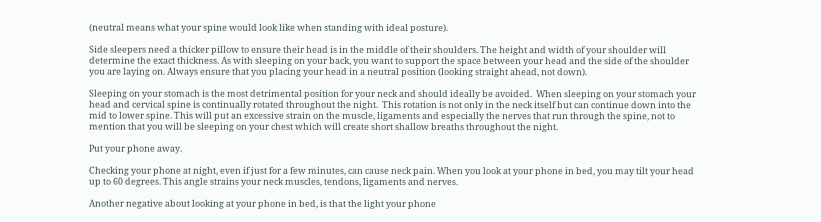(neutral means what your spine would look like when standing with ideal posture).

Side sleepers need a thicker pillow to ensure their head is in the middle of their shoulders. The height and width of your shoulder will determine the exact thickness. As with sleeping on your back, you want to support the space between your head and the side of the shoulder you are laying on. Always ensure that you placing your head in a neutral position (looking straight ahead, not down).

Sleeping on your stomach is the most detrimental position for your neck and should ideally be avoided.  When sleeping on your stomach your head and cervical spine is continually rotated throughout the night.  This rotation is not only in the neck itself but can continue down into the mid to lower spine. This will put an excessive strain on the muscle, ligaments and especially the nerves that run through the spine, not to mention that you will be sleeping on your chest which will create short shallow breaths throughout the night.

Put your phone away.

Checking your phone at night, even if just for a few minutes, can cause neck pain. When you look at your phone in bed, you may tilt your head up to 60 degrees. This angle strains your neck muscles, tendons, ligaments and nerves.

Another negative about looking at your phone in bed, is that the light your phone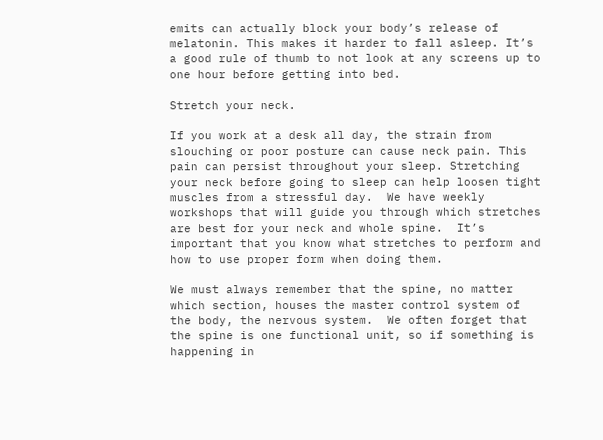emits can actually block your body’s release of melatonin. This makes it harder to fall asleep. It’s a good rule of thumb to not look at any screens up to one hour before getting into bed.

Stretch your neck.

If you work at a desk all day, the strain from slouching or poor posture can cause neck pain. This pain can persist throughout your sleep. Stretching your neck before going to sleep can help loosen tight muscles from a stressful day.  We have weekly workshops that will guide you through which stretches are best for your neck and whole spine.  It’s important that you know what stretches to perform and how to use proper form when doing them.

We must always remember that the spine, no matter which section, houses the master control system of the body, the nervous system.  We often forget that the spine is one functional unit, so if something is happening in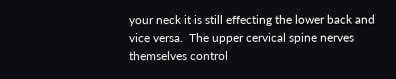your neck it is still effecting the lower back and vice versa.  The upper cervical spine nerves themselves control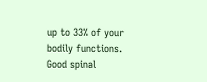up to 33% of your bodily functions.  Good spinal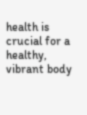health is crucial for a healthy, vibrant body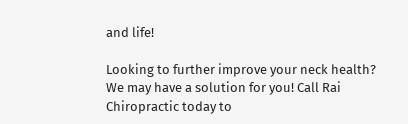and life!

Looking to further improve your neck health? We may have a solution for you! Call Rai Chiropractic today to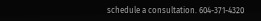schedule a consultation. 604-371-4320